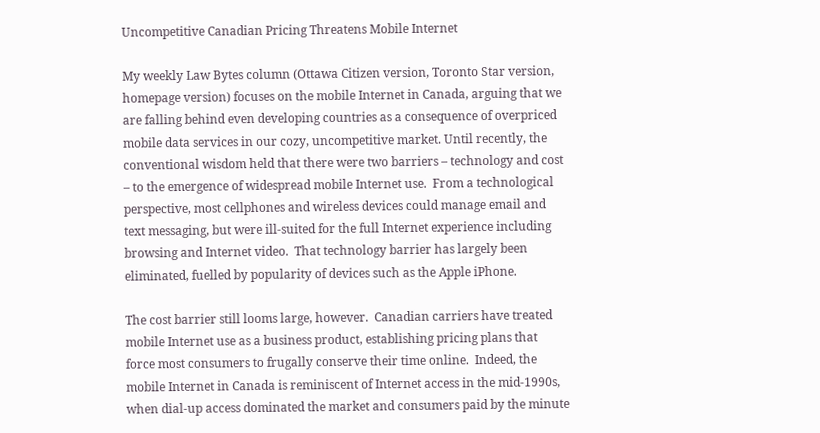Uncompetitive Canadian Pricing Threatens Mobile Internet

My weekly Law Bytes column (Ottawa Citizen version, Toronto Star version, homepage version) focuses on the mobile Internet in Canada, arguing that we are falling behind even developing countries as a consequence of overpriced mobile data services in our cozy, uncompetitive market. Until recently, the conventional wisdom held that there were two barriers – technology and cost – to the emergence of widespread mobile Internet use.  From a technological perspective, most cellphones and wireless devices could manage email and text messaging, but were ill-suited for the full Internet experience including browsing and Internet video.  That technology barrier has largely been eliminated, fuelled by popularity of devices such as the Apple iPhone.

The cost barrier still looms large, however.  Canadian carriers have treated mobile Internet use as a business product, establishing pricing plans that force most consumers to frugally conserve their time online.  Indeed, the mobile Internet in Canada is reminiscent of Internet access in the mid-1990s, when dial-up access dominated the market and consumers paid by the minute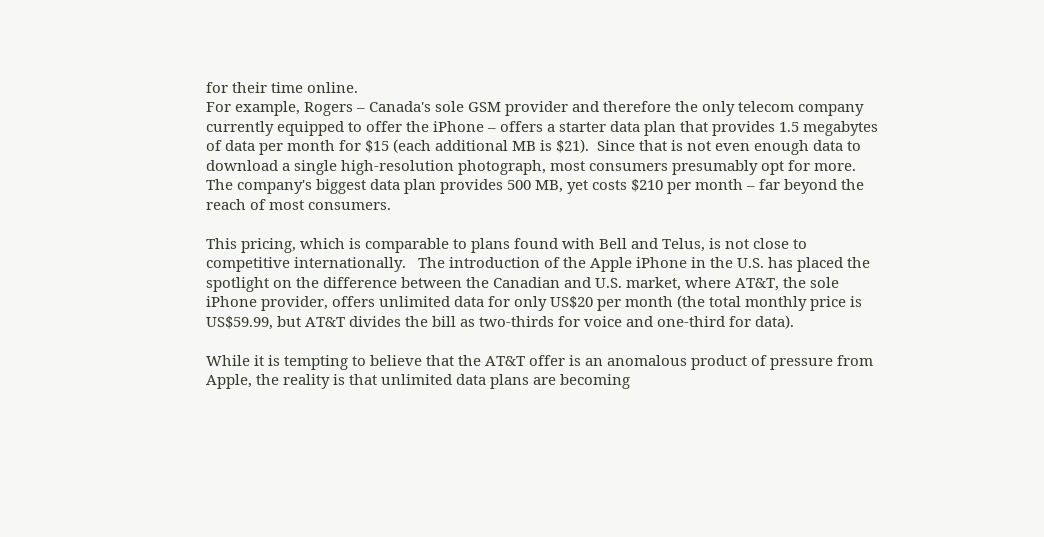for their time online.
For example, Rogers – Canada's sole GSM provider and therefore the only telecom company currently equipped to offer the iPhone – offers a starter data plan that provides 1.5 megabytes of data per month for $15 (each additional MB is $21).  Since that is not even enough data to download a single high-resolution photograph, most consumers presumably opt for more.   The company's biggest data plan provides 500 MB, yet costs $210 per month – far beyond the reach of most consumers.

This pricing, which is comparable to plans found with Bell and Telus, is not close to competitive internationally.   The introduction of the Apple iPhone in the U.S. has placed the spotlight on the difference between the Canadian and U.S. market, where AT&T, the sole iPhone provider, offers unlimited data for only US$20 per month (the total monthly price is US$59.99, but AT&T divides the bill as two-thirds for voice and one-third for data).

While it is tempting to believe that the AT&T offer is an anomalous product of pressure from Apple, the reality is that unlimited data plans are becoming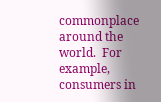commonplace around the world.  For example, consumers in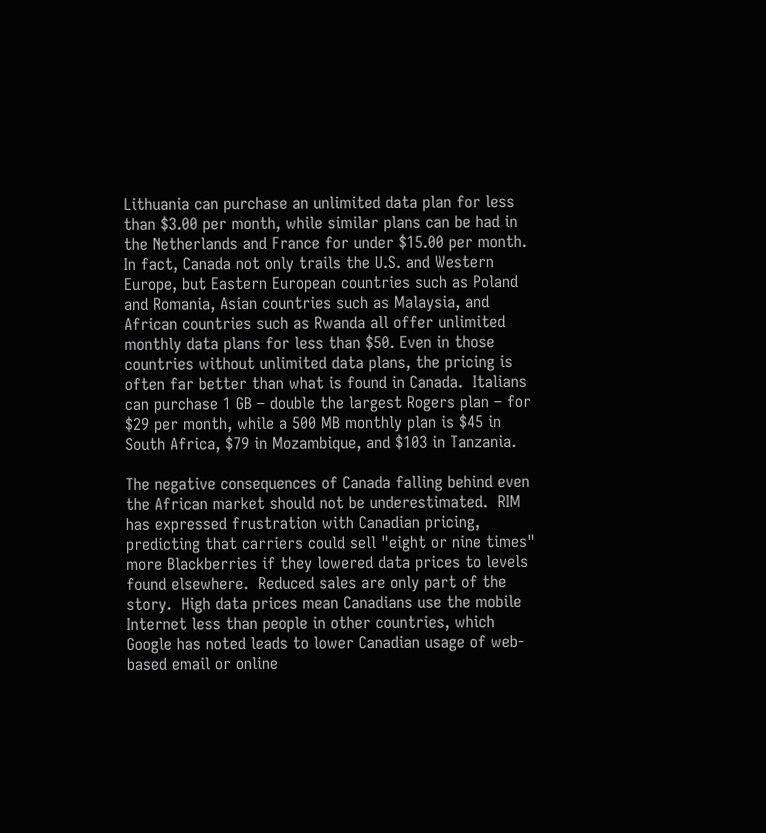Lithuania can purchase an unlimited data plan for less than $3.00 per month, while similar plans can be had in the Netherlands and France for under $15.00 per month.  In fact, Canada not only trails the U.S. and Western Europe, but Eastern European countries such as Poland and Romania, Asian countries such as Malaysia, and African countries such as Rwanda all offer unlimited monthly data plans for less than $50. Even in those countries without unlimited data plans, the pricing is often far better than what is found in Canada.  Italians can purchase 1 GB – double the largest Rogers plan – for $29 per month, while a 500 MB monthly plan is $45 in South Africa, $79 in Mozambique, and $103 in Tanzania.

The negative consequences of Canada falling behind even the African market should not be underestimated.  RIM has expressed frustration with Canadian pricing, predicting that carriers could sell "eight or nine times" more Blackberries if they lowered data prices to levels found elsewhere.  Reduced sales are only part of the story.  High data prices mean Canadians use the mobile Internet less than people in other countries, which Google has noted leads to lower Canadian usage of web-based email or online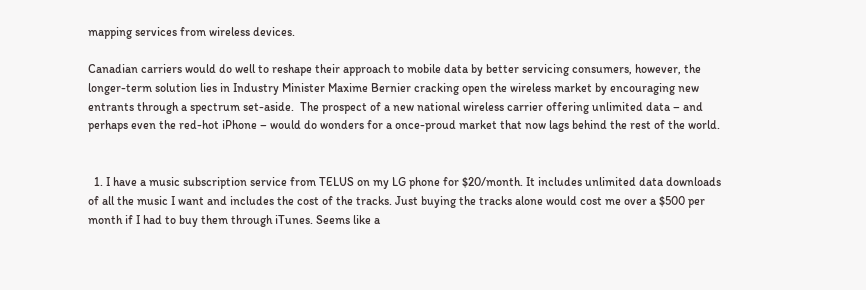mapping services from wireless devices.

Canadian carriers would do well to reshape their approach to mobile data by better servicing consumers, however, the longer-term solution lies in Industry Minister Maxime Bernier cracking open the wireless market by encouraging new entrants through a spectrum set-aside.  The prospect of a new national wireless carrier offering unlimited data – and perhaps even the red-hot iPhone – would do wonders for a once-proud market that now lags behind the rest of the world.


  1. I have a music subscription service from TELUS on my LG phone for $20/month. It includes unlimited data downloads of all the music I want and includes the cost of the tracks. Just buying the tracks alone would cost me over a $500 per month if I had to buy them through iTunes. Seems like a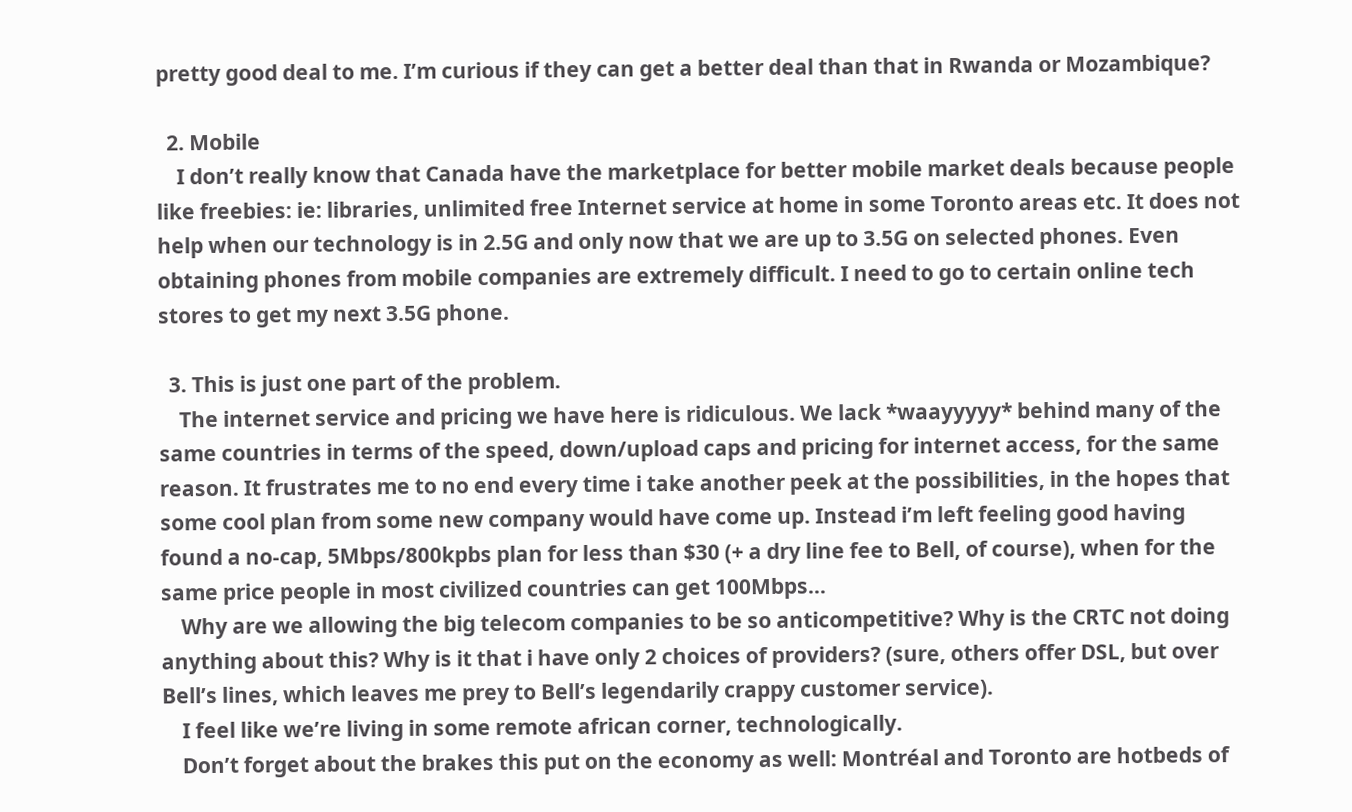pretty good deal to me. I’m curious if they can get a better deal than that in Rwanda or Mozambique?

  2. Mobile
    I don’t really know that Canada have the marketplace for better mobile market deals because people like freebies: ie: libraries, unlimited free Internet service at home in some Toronto areas etc. It does not help when our technology is in 2.5G and only now that we are up to 3.5G on selected phones. Even obtaining phones from mobile companies are extremely difficult. I need to go to certain online tech stores to get my next 3.5G phone.

  3. This is just one part of the problem.
    The internet service and pricing we have here is ridiculous. We lack *waayyyyy* behind many of the same countries in terms of the speed, down/upload caps and pricing for internet access, for the same reason. It frustrates me to no end every time i take another peek at the possibilities, in the hopes that some cool plan from some new company would have come up. Instead i’m left feeling good having found a no-cap, 5Mbps/800kpbs plan for less than $30 (+ a dry line fee to Bell, of course), when for the same price people in most civilized countries can get 100Mbps…
    Why are we allowing the big telecom companies to be so anticompetitive? Why is the CRTC not doing anything about this? Why is it that i have only 2 choices of providers? (sure, others offer DSL, but over Bell’s lines, which leaves me prey to Bell’s legendarily crappy customer service).
    I feel like we’re living in some remote african corner, technologically.
    Don’t forget about the brakes this put on the economy as well: Montréal and Toronto are hotbeds of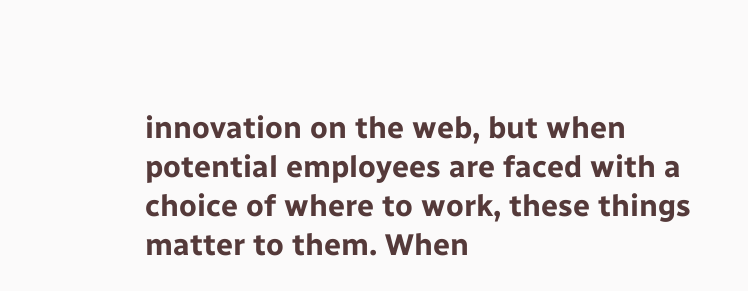innovation on the web, but when potential employees are faced with a choice of where to work, these things matter to them. When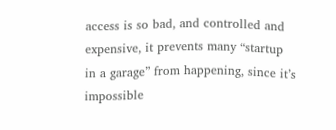access is so bad, and controlled and expensive, it prevents many “startup in a garage” from happening, since it’s impossible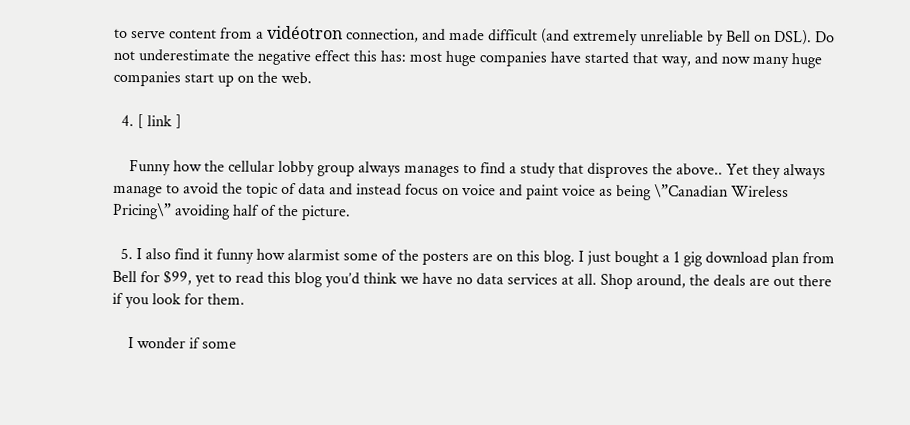to serve content from a vidéotron connection, and made difficult (and extremely unreliable by Bell on DSL). Do not underestimate the negative effect this has: most huge companies have started that way, and now many huge companies start up on the web.

  4. [ link ]

    Funny how the cellular lobby group always manages to find a study that disproves the above.. Yet they always manage to avoid the topic of data and instead focus on voice and paint voice as being \”Canadian Wireless Pricing\” avoiding half of the picture.

  5. I also find it funny how alarmist some of the posters are on this blog. I just bought a 1 gig download plan from Bell for $99, yet to read this blog you’d think we have no data services at all. Shop around, the deals are out there if you look for them.

    I wonder if some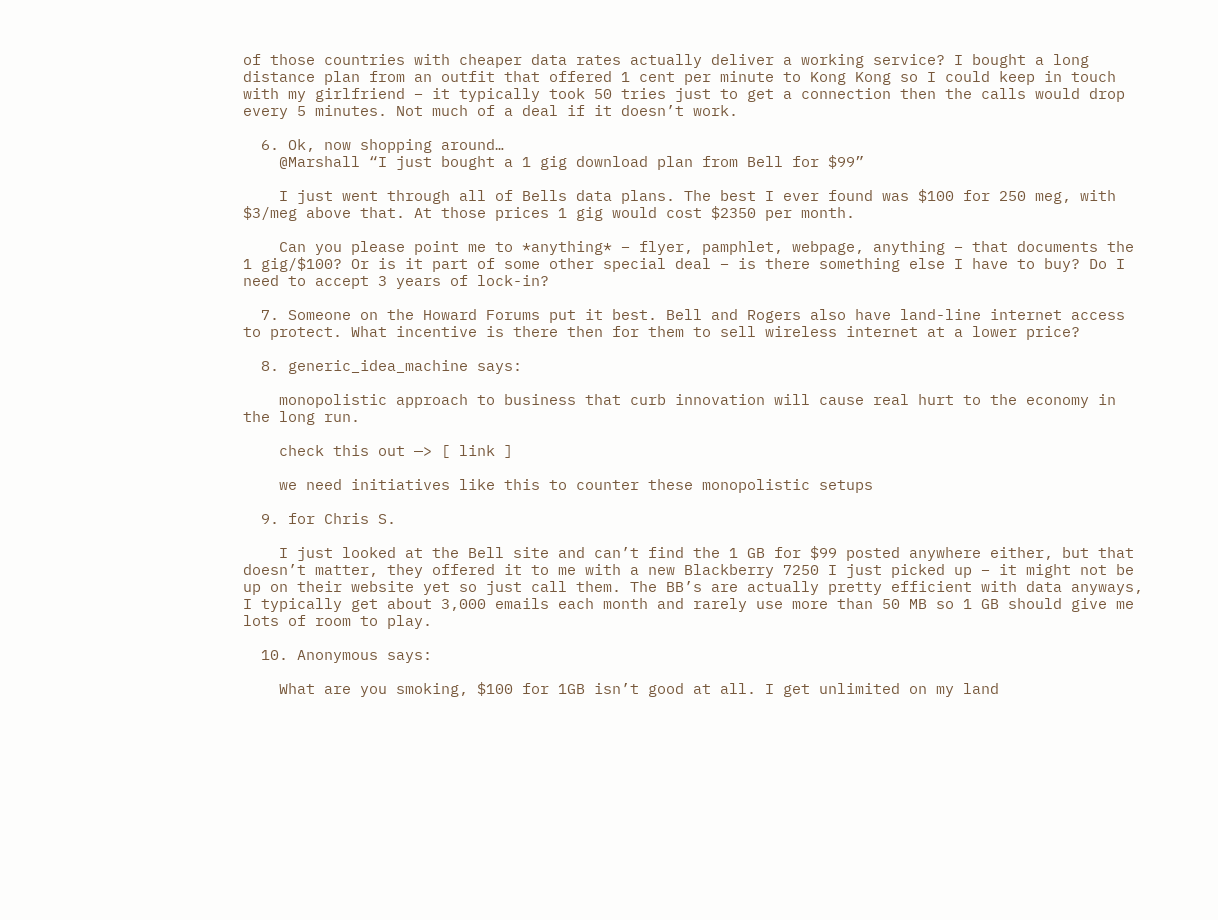of those countries with cheaper data rates actually deliver a working service? I bought a long distance plan from an outfit that offered 1 cent per minute to Kong Kong so I could keep in touch with my girlfriend – it typically took 50 tries just to get a connection then the calls would drop every 5 minutes. Not much of a deal if it doesn’t work.

  6. Ok, now shopping around…
    @Marshall “I just bought a 1 gig download plan from Bell for $99”

    I just went through all of Bells data plans. The best I ever found was $100 for 250 meg, with $3/meg above that. At those prices 1 gig would cost $2350 per month.

    Can you please point me to *anything* – flyer, pamphlet, webpage, anything – that documents the 1 gig/$100? Or is it part of some other special deal – is there something else I have to buy? Do I need to accept 3 years of lock-in?

  7. Someone on the Howard Forums put it best. Bell and Rogers also have land-line internet access to protect. What incentive is there then for them to sell wireless internet at a lower price?

  8. generic_idea_machine says:

    monopolistic approach to business that curb innovation will cause real hurt to the economy in the long run.

    check this out —> [ link ]

    we need initiatives like this to counter these monopolistic setups

  9. for Chris S.

    I just looked at the Bell site and can’t find the 1 GB for $99 posted anywhere either, but that doesn’t matter, they offered it to me with a new Blackberry 7250 I just picked up – it might not be up on their website yet so just call them. The BB’s are actually pretty efficient with data anyways, I typically get about 3,000 emails each month and rarely use more than 50 MB so 1 GB should give me lots of room to play.

  10. Anonymous says:

    What are you smoking, $100 for 1GB isn’t good at all. I get unlimited on my land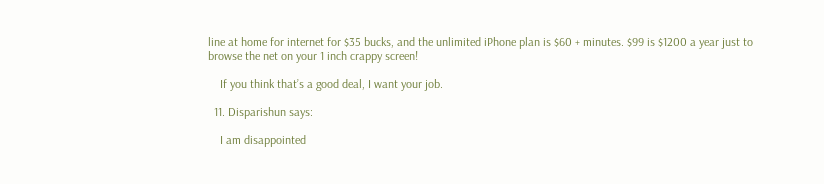line at home for internet for $35 bucks, and the unlimited iPhone plan is $60 + minutes. $99 is $1200 a year just to browse the net on your 1 inch crappy screen!

    If you think that’s a good deal, I want your job.

  11. Disparishun says:

    I am disappointed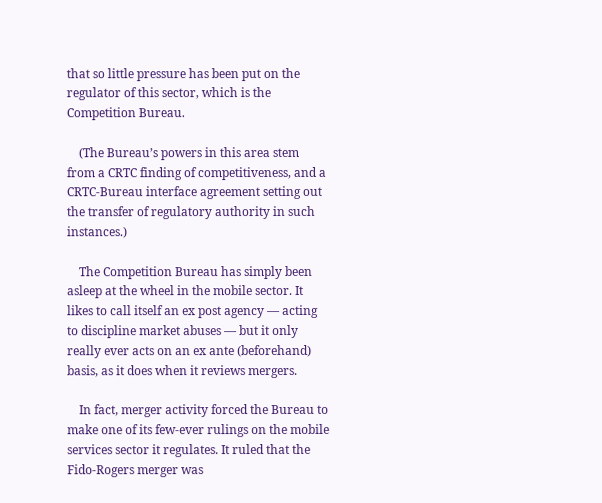that so little pressure has been put on the regulator of this sector, which is the Competition Bureau.

    (The Bureau’s powers in this area stem from a CRTC finding of competitiveness, and a CRTC-Bureau interface agreement setting out the transfer of regulatory authority in such instances.)

    The Competition Bureau has simply been asleep at the wheel in the mobile sector. It likes to call itself an ex post agency — acting to discipline market abuses — but it only really ever acts on an ex ante (beforehand) basis, as it does when it reviews mergers.

    In fact, merger activity forced the Bureau to make one of its few-ever rulings on the mobile services sector it regulates. It ruled that the Fido-Rogers merger was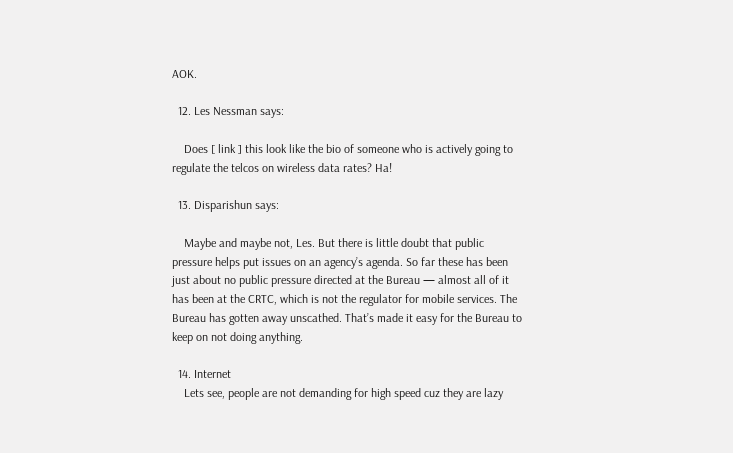AOK.

  12. Les Nessman says:

    Does [ link ] this look like the bio of someone who is actively going to regulate the telcos on wireless data rates? Ha!

  13. Disparishun says:

    Maybe and maybe not, Les. But there is little doubt that public pressure helps put issues on an agency’s agenda. So far these has been just about no public pressure directed at the Bureau — almost all of it has been at the CRTC, which is not the regulator for mobile services. The Bureau has gotten away unscathed. That’s made it easy for the Bureau to keep on not doing anything.

  14. Internet
    Lets see, people are not demanding for high speed cuz they are lazy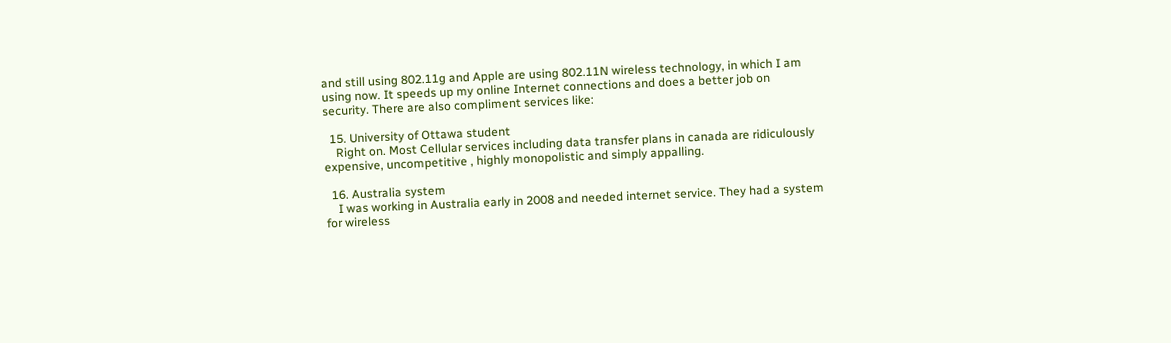and still using 802.11g and Apple are using 802.11N wireless technology, in which I am using now. It speeds up my online Internet connections and does a better job on security. There are also compliment services like:

  15. University of Ottawa student
    Right on. Most Cellular services including data transfer plans in canada are ridiculously expensive, uncompetitive , highly monopolistic and simply appalling.

  16. Australia system
    I was working in Australia early in 2008 and needed internet service. They had a system for wireless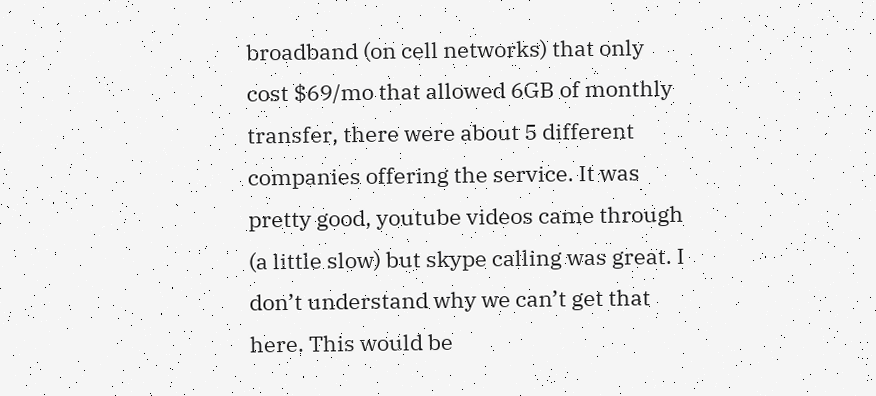broadband (on cell networks) that only cost $69/mo that allowed 6GB of monthly transfer, there were about 5 different companies offering the service. It was pretty good, youtube videos came through (a little slow) but skype calling was great. I don’t understand why we can’t get that here. This would be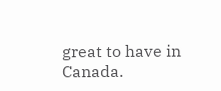great to have in Canada.